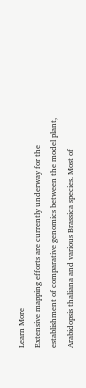Learn More
Extensive mapping efforts are currently underway for the establishment of comparative genomics between the model plant, Arabidopsis thaliana and various Brassica species. Most of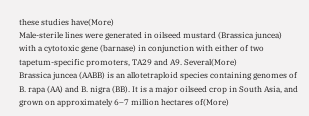these studies have(More)
Male-sterile lines were generated in oilseed mustard (Brassica juncea) with a cytotoxic gene (barnase) in conjunction with either of two tapetum-specific promoters, TA29 and A9. Several(More)
Brassica juncea (AABB) is an allotetraploid species containing genomes of B. rapa (AA) and B. nigra (BB). It is a major oilseed crop in South Asia, and grown on approximately 6–7 million hectares of(More)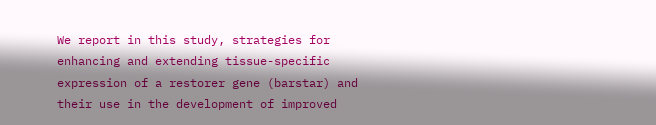We report in this study, strategies for enhancing and extending tissue-specific expression of a restorer gene (barstar) and their use in the development of improved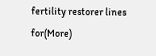fertility restorer lines for(More)